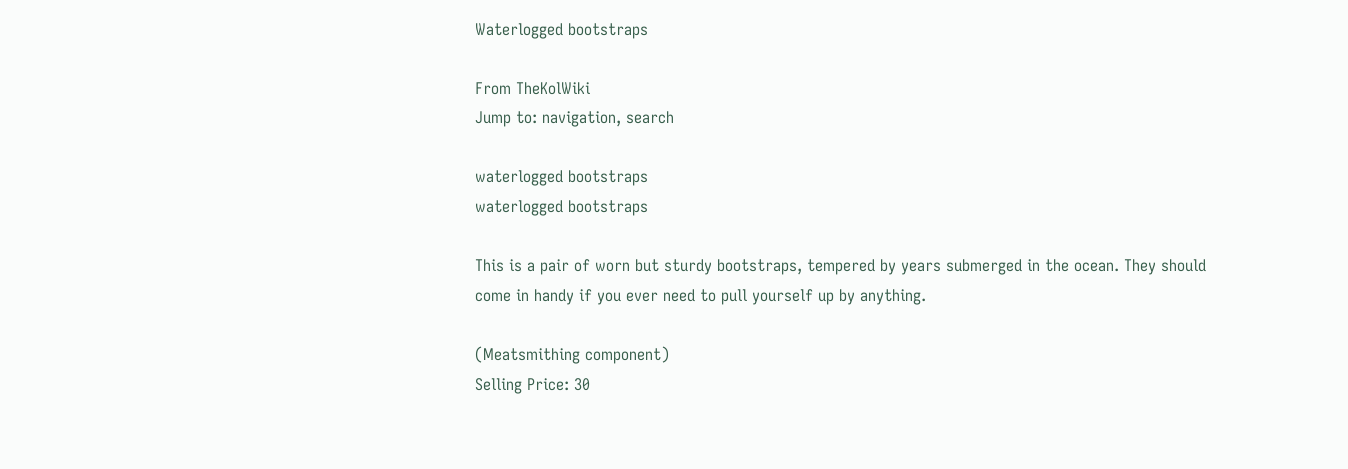Waterlogged bootstraps

From TheKolWiki
Jump to: navigation, search

waterlogged bootstraps
waterlogged bootstraps

This is a pair of worn but sturdy bootstraps, tempered by years submerged in the ocean. They should come in handy if you ever need to pull yourself up by anything.

(Meatsmithing component)
Selling Price: 30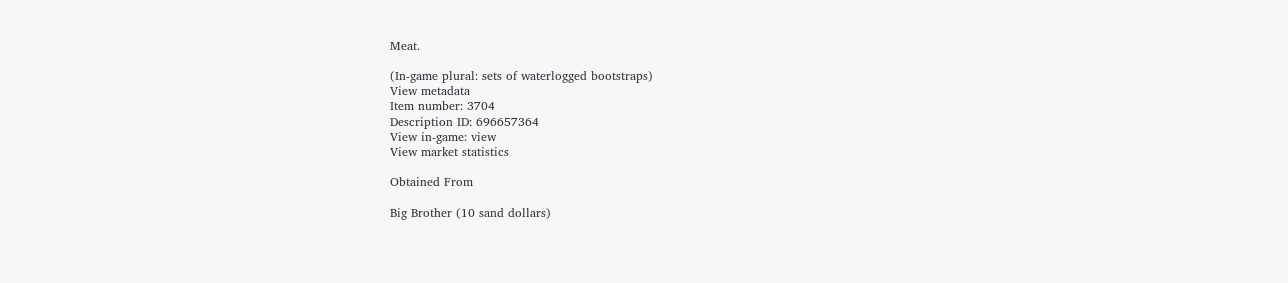Meat.

(In-game plural: sets of waterlogged bootstraps)
View metadata
Item number: 3704
Description ID: 696657364
View in-game: view
View market statistics

Obtained From

Big Brother (10 sand dollars)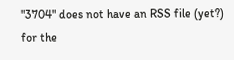"3704" does not have an RSS file (yet?) for the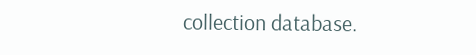collection database.